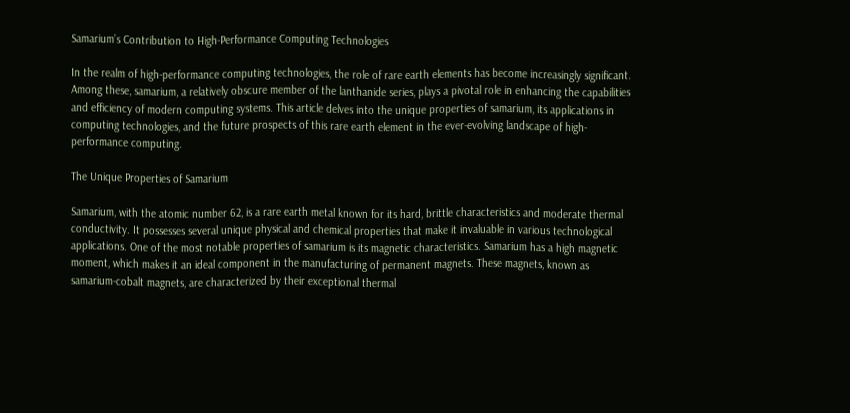Samarium’s Contribution to High-Performance Computing Technologies

In the realm of high-performance computing technologies, the role of rare earth elements has become increasingly significant. Among these, samarium, a relatively obscure member of the lanthanide series, plays a pivotal role in enhancing the capabilities and efficiency of modern computing systems. This article delves into the unique properties of samarium, its applications in computing technologies, and the future prospects of this rare earth element in the ever-evolving landscape of high-performance computing.

The Unique Properties of Samarium

Samarium, with the atomic number 62, is a rare earth metal known for its hard, brittle characteristics and moderate thermal conductivity. It possesses several unique physical and chemical properties that make it invaluable in various technological applications. One of the most notable properties of samarium is its magnetic characteristics. Samarium has a high magnetic moment, which makes it an ideal component in the manufacturing of permanent magnets. These magnets, known as samarium-cobalt magnets, are characterized by their exceptional thermal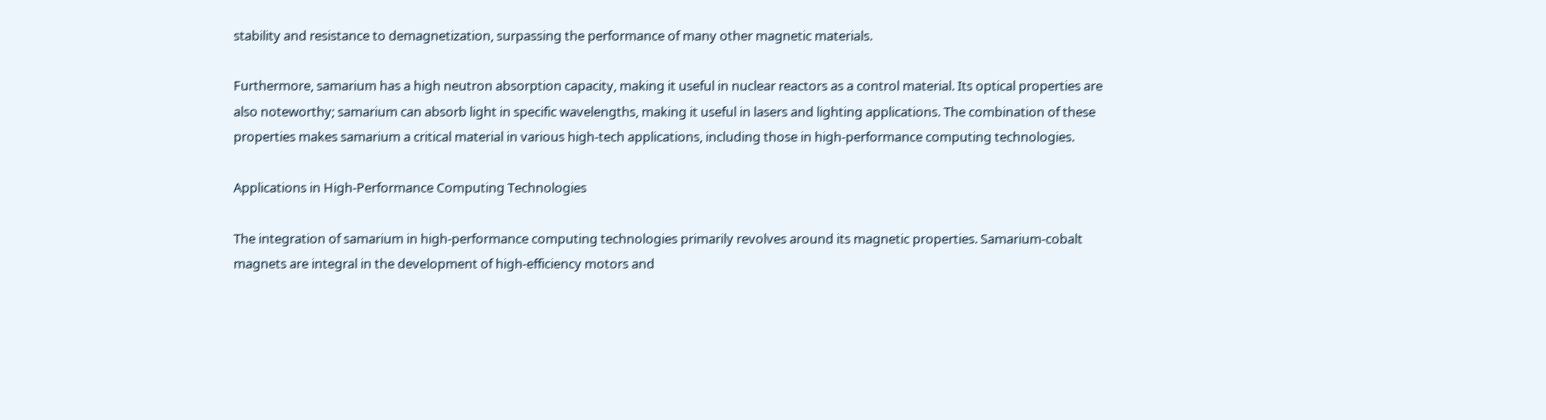stability and resistance to demagnetization, surpassing the performance of many other magnetic materials.

Furthermore, samarium has a high neutron absorption capacity, making it useful in nuclear reactors as a control material. Its optical properties are also noteworthy; samarium can absorb light in specific wavelengths, making it useful in lasers and lighting applications. The combination of these properties makes samarium a critical material in various high-tech applications, including those in high-performance computing technologies.

Applications in High-Performance Computing Technologies

The integration of samarium in high-performance computing technologies primarily revolves around its magnetic properties. Samarium-cobalt magnets are integral in the development of high-efficiency motors and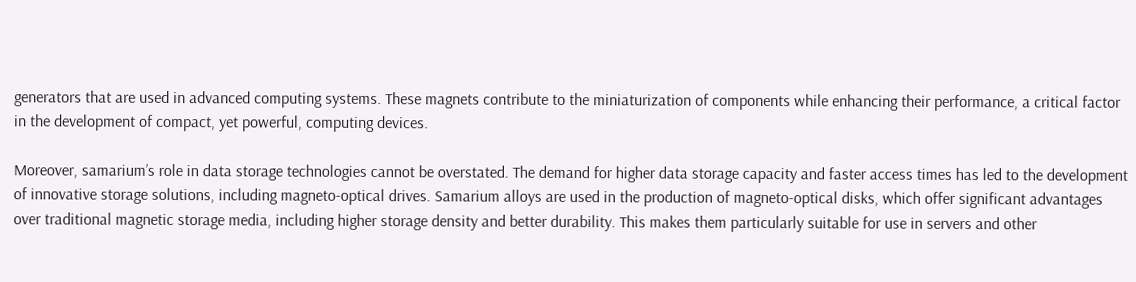generators that are used in advanced computing systems. These magnets contribute to the miniaturization of components while enhancing their performance, a critical factor in the development of compact, yet powerful, computing devices.

Moreover, samarium’s role in data storage technologies cannot be overstated. The demand for higher data storage capacity and faster access times has led to the development of innovative storage solutions, including magneto-optical drives. Samarium alloys are used in the production of magneto-optical disks, which offer significant advantages over traditional magnetic storage media, including higher storage density and better durability. This makes them particularly suitable for use in servers and other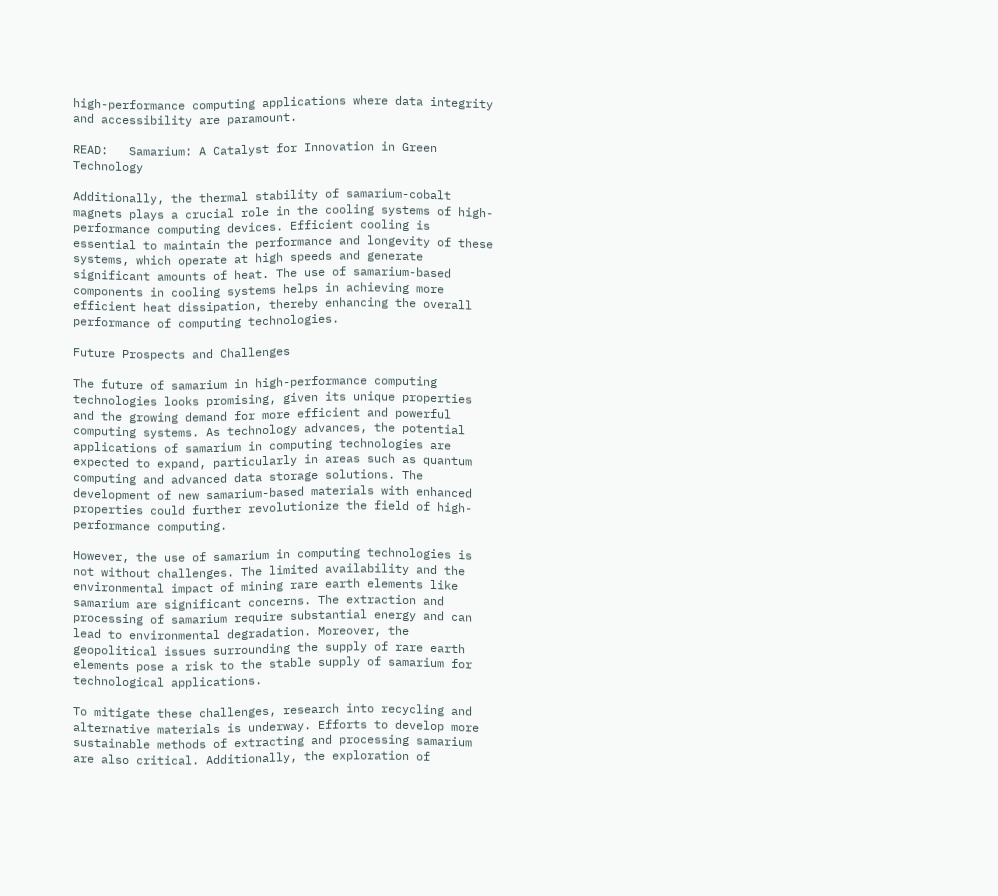high-performance computing applications where data integrity and accessibility are paramount.

READ:   Samarium: A Catalyst for Innovation in Green Technology

Additionally, the thermal stability of samarium-cobalt magnets plays a crucial role in the cooling systems of high-performance computing devices. Efficient cooling is essential to maintain the performance and longevity of these systems, which operate at high speeds and generate significant amounts of heat. The use of samarium-based components in cooling systems helps in achieving more efficient heat dissipation, thereby enhancing the overall performance of computing technologies.

Future Prospects and Challenges

The future of samarium in high-performance computing technologies looks promising, given its unique properties and the growing demand for more efficient and powerful computing systems. As technology advances, the potential applications of samarium in computing technologies are expected to expand, particularly in areas such as quantum computing and advanced data storage solutions. The development of new samarium-based materials with enhanced properties could further revolutionize the field of high-performance computing.

However, the use of samarium in computing technologies is not without challenges. The limited availability and the environmental impact of mining rare earth elements like samarium are significant concerns. The extraction and processing of samarium require substantial energy and can lead to environmental degradation. Moreover, the geopolitical issues surrounding the supply of rare earth elements pose a risk to the stable supply of samarium for technological applications.

To mitigate these challenges, research into recycling and alternative materials is underway. Efforts to develop more sustainable methods of extracting and processing samarium are also critical. Additionally, the exploration of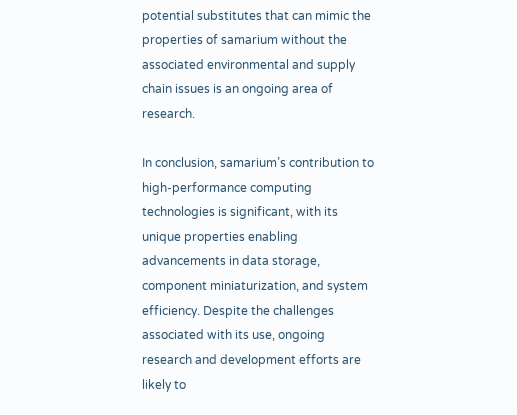potential substitutes that can mimic the properties of samarium without the associated environmental and supply chain issues is an ongoing area of research.

In conclusion, samarium’s contribution to high-performance computing technologies is significant, with its unique properties enabling advancements in data storage, component miniaturization, and system efficiency. Despite the challenges associated with its use, ongoing research and development efforts are likely to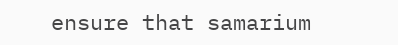ensure that samarium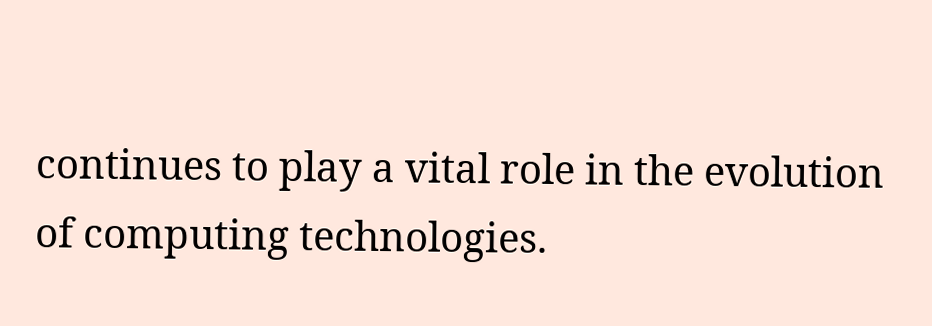continues to play a vital role in the evolution of computing technologies.